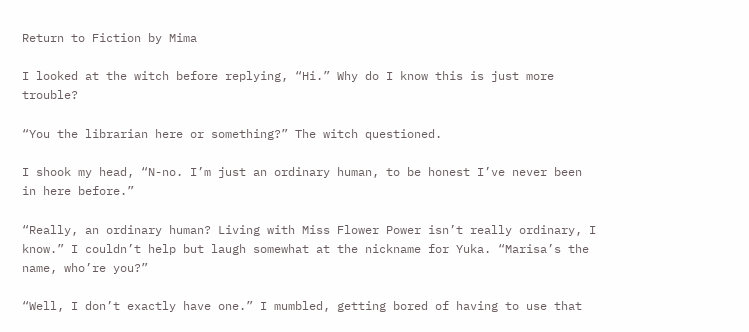Return to Fiction by Mima

I looked at the witch before replying, “Hi.” Why do I know this is just more trouble?

“You the librarian here or something?” The witch questioned.

I shook my head, “N-no. I’m just an ordinary human, to be honest I’ve never been in here before.”

“Really, an ordinary human? Living with Miss Flower Power isn’t really ordinary, I know.” I couldn’t help but laugh somewhat at the nickname for Yuka. “Marisa’s the name, who’re you?”

“Well, I don’t exactly have one.” I mumbled, getting bored of having to use that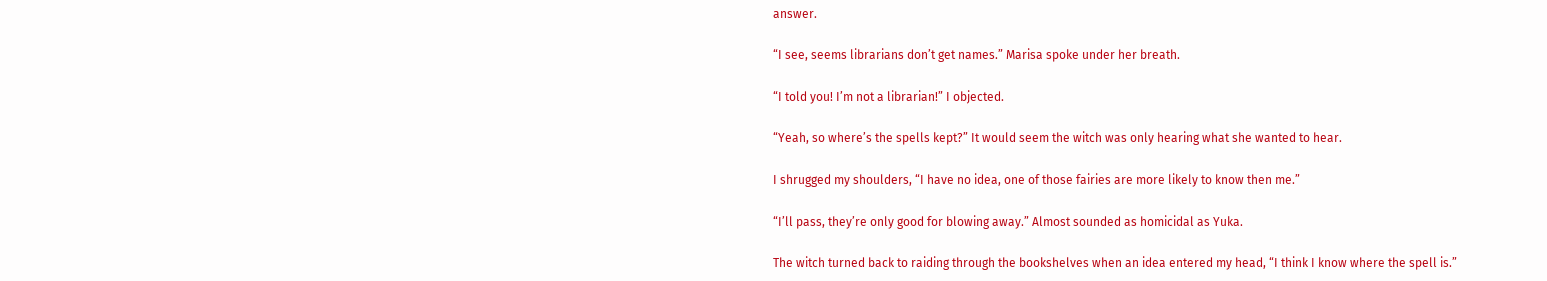answer.

“I see, seems librarians don’t get names.” Marisa spoke under her breath.

“I told you! I’m not a librarian!” I objected.

“Yeah, so where’s the spells kept?” It would seem the witch was only hearing what she wanted to hear.

I shrugged my shoulders, “I have no idea, one of those fairies are more likely to know then me.”

“I’ll pass, they’re only good for blowing away.” Almost sounded as homicidal as Yuka.

The witch turned back to raiding through the bookshelves when an idea entered my head, “I think I know where the spell is.”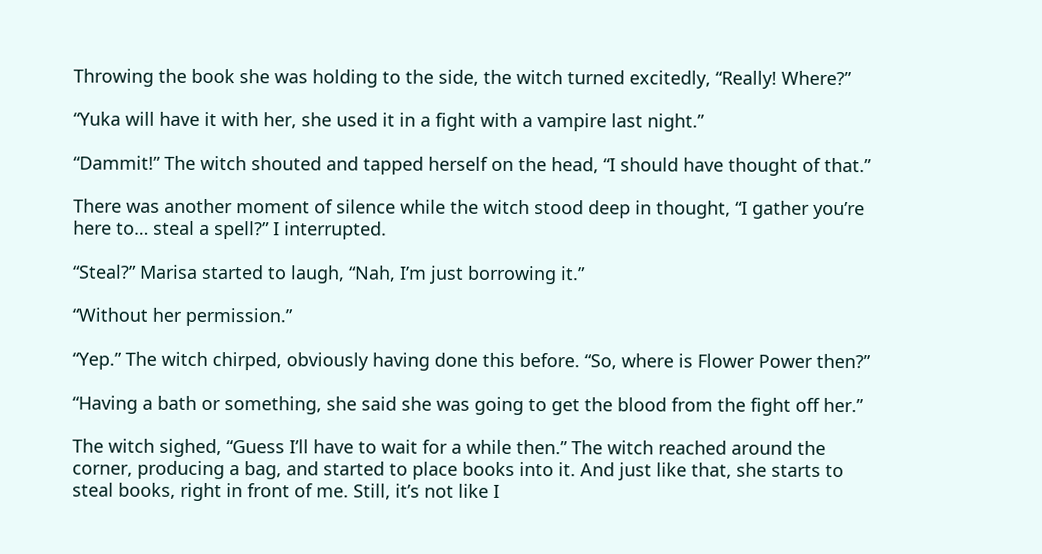Throwing the book she was holding to the side, the witch turned excitedly, “Really! Where?”

“Yuka will have it with her, she used it in a fight with a vampire last night.”

“Dammit!” The witch shouted and tapped herself on the head, “I should have thought of that.”

There was another moment of silence while the witch stood deep in thought, “I gather you’re here to… steal a spell?” I interrupted.

“Steal?” Marisa started to laugh, “Nah, I’m just borrowing it.”

“Without her permission.”

“Yep.” The witch chirped, obviously having done this before. “So, where is Flower Power then?”

“Having a bath or something, she said she was going to get the blood from the fight off her.”

The witch sighed, “Guess I’ll have to wait for a while then.” The witch reached around the corner, producing a bag, and started to place books into it. And just like that, she starts to steal books, right in front of me. Still, it’s not like I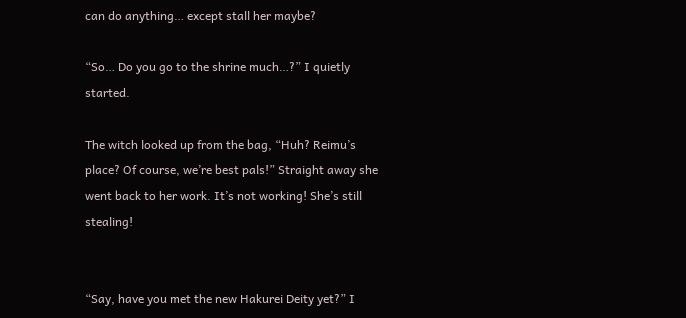can do anything… except stall her maybe?

“So… Do you go to the shrine much…?” I quietly started.

The witch looked up from the bag, “Huh? Reimu’s place? Of course, we’re best pals!” Straight away she went back to her work. It’s not working! She’s still stealing!


“Say, have you met the new Hakurei Deity yet?” I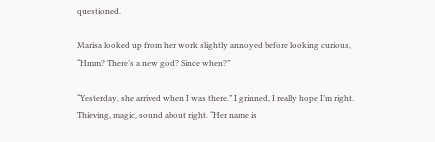questioned.

Marisa looked up from her work slightly annoyed before looking curious, “Hmm? There’s a new god? Since when?”

“Yesterday, she arrived when I was there.” I grinned, I really hope I’m right. Thieving, magic, sound about right. “Her name is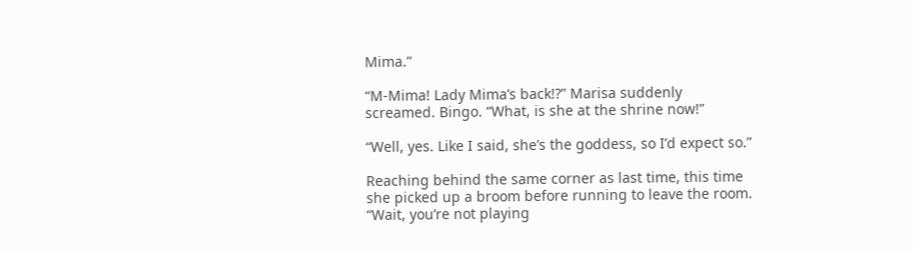Mima.”

“M-Mima! Lady Mima’s back!?” Marisa suddenly screamed. Bingo. “What, is she at the shrine now!”

“Well, yes. Like I said, she’s the goddess, so I’d expect so.”

Reaching behind the same corner as last time, this time she picked up a broom before running to leave the room. “Wait, you’re not playing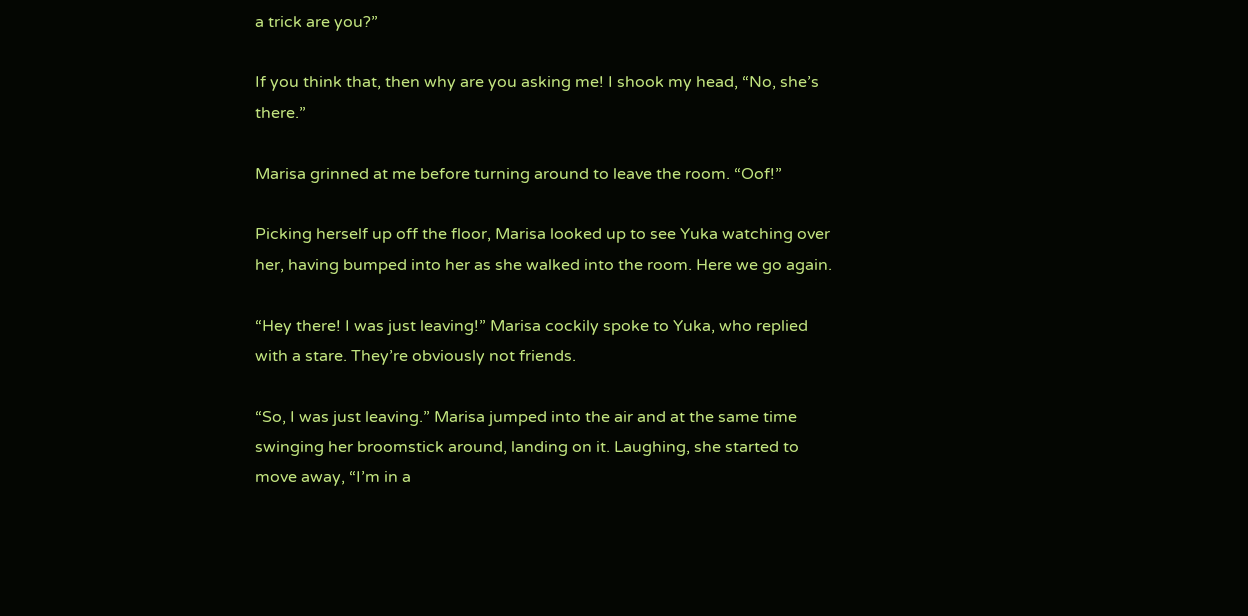a trick are you?”

If you think that, then why are you asking me! I shook my head, “No, she’s there.”

Marisa grinned at me before turning around to leave the room. “Oof!”

Picking herself up off the floor, Marisa looked up to see Yuka watching over her, having bumped into her as she walked into the room. Here we go again.

“Hey there! I was just leaving!” Marisa cockily spoke to Yuka, who replied with a stare. They’re obviously not friends.

“So, I was just leaving.” Marisa jumped into the air and at the same time swinging her broomstick around, landing on it. Laughing, she started to move away, “I’m in a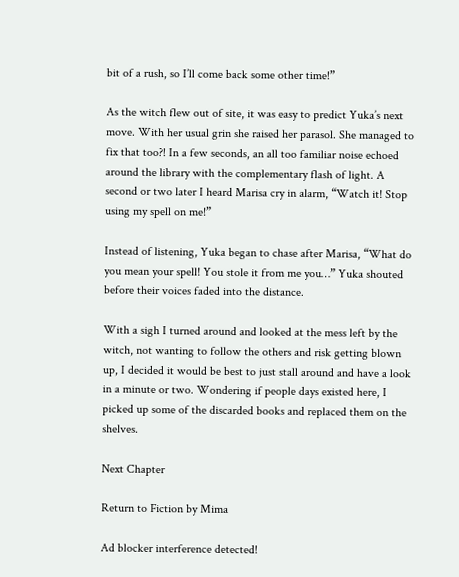bit of a rush, so I’ll come back some other time!”

As the witch flew out of site, it was easy to predict Yuka’s next move. With her usual grin she raised her parasol. She managed to fix that too?! In a few seconds, an all too familiar noise echoed around the library with the complementary flash of light. A second or two later I heard Marisa cry in alarm, “Watch it! Stop using my spell on me!”

Instead of listening, Yuka began to chase after Marisa, “What do you mean your spell! You stole it from me you…” Yuka shouted before their voices faded into the distance.

With a sigh I turned around and looked at the mess left by the witch, not wanting to follow the others and risk getting blown up, I decided it would be best to just stall around and have a look in a minute or two. Wondering if people days existed here, I picked up some of the discarded books and replaced them on the shelves.

Next Chapter

Return to Fiction by Mima

Ad blocker interference detected!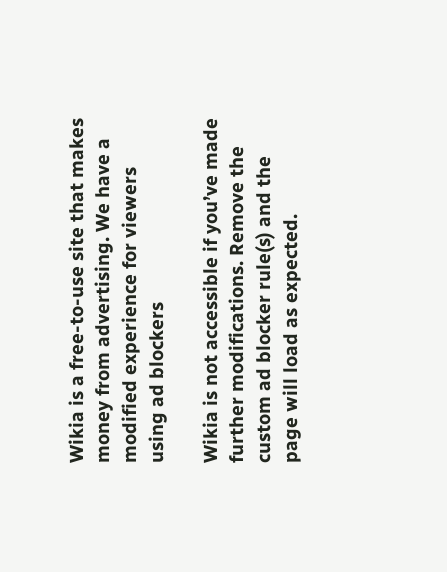Wikia is a free-to-use site that makes money from advertising. We have a modified experience for viewers using ad blockers

Wikia is not accessible if you’ve made further modifications. Remove the custom ad blocker rule(s) and the page will load as expected.